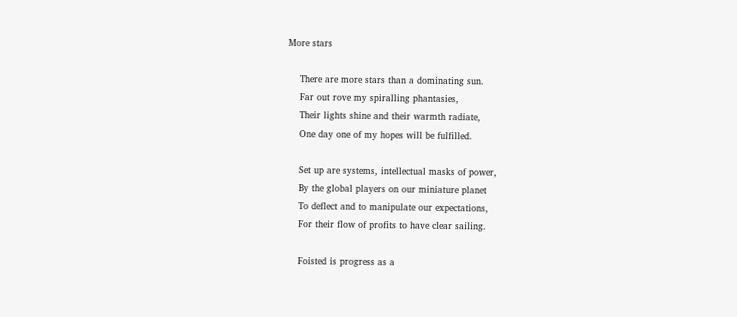More stars

    There are more stars than a dominating sun.
    Far out rove my spiralling phantasies,
    Their lights shine and their warmth radiate,
    One day one of my hopes will be fulfilled.

    Set up are systems, intellectual masks of power,
    By the global players on our miniature planet
    To deflect and to manipulate our expectations,
    For their flow of profits to have clear sailing.

    Foisted is progress as a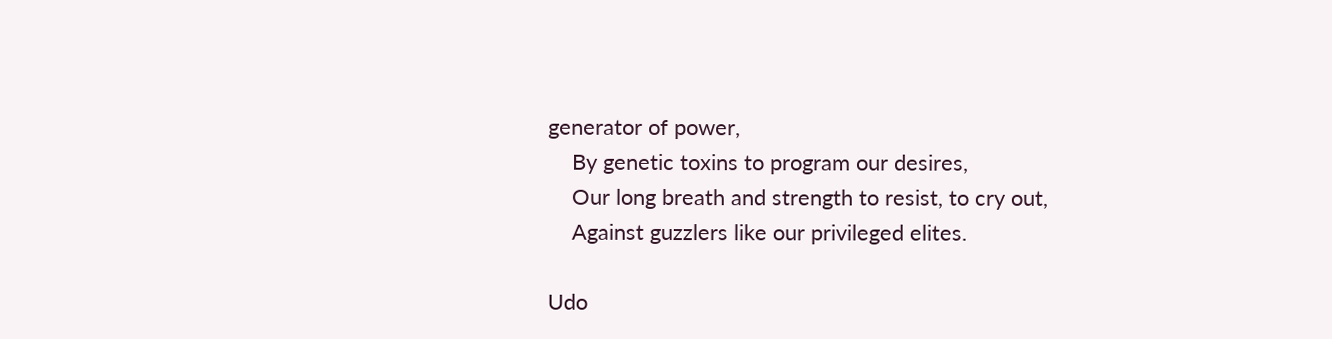generator of power,
    By genetic toxins to program our desires,
    Our long breath and strength to resist, to cry out,
    Against guzzlers like our privileged elites.

Udo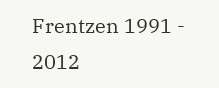Frentzen 1991 - 2012